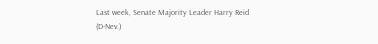Last week, Senate Majority Leader Harry Reid (D-Nev.)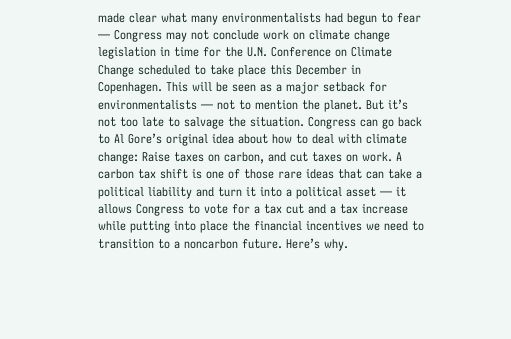made clear what many environmentalists had begun to fear — Congress may not conclude work on climate change legislation in time for the U.N. Conference on Climate Change scheduled to take place this December in Copenhagen. This will be seen as a major setback for environmentalists — not to mention the planet. But it’s not too late to salvage the situation. Congress can go back to Al Gore’s original idea about how to deal with climate change: Raise taxes on carbon, and cut taxes on work. A carbon tax shift is one of those rare ideas that can take a political liability and turn it into a political asset — it allows Congress to vote for a tax cut and a tax increase while putting into place the financial incentives we need to transition to a noncarbon future. Here’s why.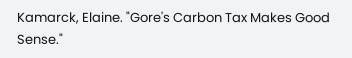Kamarck, Elaine. "Gore's Carbon Tax Makes Good Sense."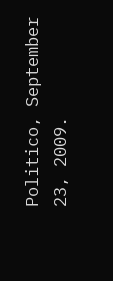Politico, September 23, 2009.